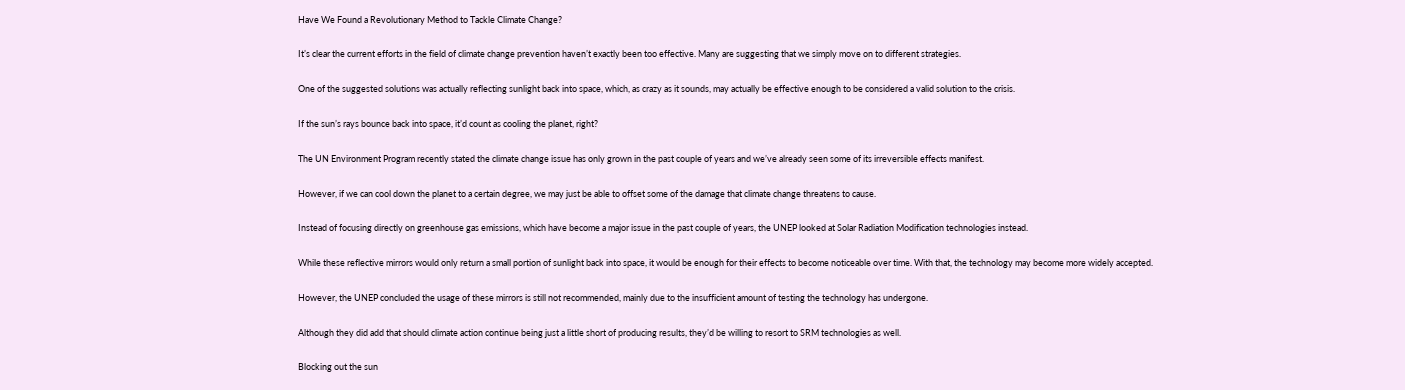Have We Found a Revolutionary Method to Tackle Climate Change?

It’s clear the current efforts in the field of climate change prevention haven’t exactly been too effective. Many are suggesting that we simply move on to different strategies.

One of the suggested solutions was actually reflecting sunlight back into space, which, as crazy as it sounds, may actually be effective enough to be considered a valid solution to the crisis.

If the sun’s rays bounce back into space, it’d count as cooling the planet, right?

The UN Environment Program recently stated the climate change issue has only grown in the past couple of years and we’ve already seen some of its irreversible effects manifest.

However, if we can cool down the planet to a certain degree, we may just be able to offset some of the damage that climate change threatens to cause.

Instead of focusing directly on greenhouse gas emissions, which have become a major issue in the past couple of years, the UNEP looked at Solar Radiation Modification technologies instead.

While these reflective mirrors would only return a small portion of sunlight back into space, it would be enough for their effects to become noticeable over time. With that, the technology may become more widely accepted.

However, the UNEP concluded the usage of these mirrors is still not recommended, mainly due to the insufficient amount of testing the technology has undergone.

Although they did add that should climate action continue being just a little short of producing results, they’d be willing to resort to SRM technologies as well.

Blocking out the sun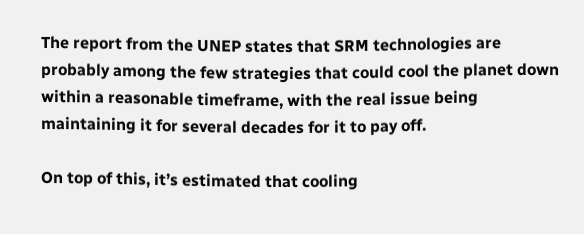The report from the UNEP states that SRM technologies are probably among the few strategies that could cool the planet down within a reasonable timeframe, with the real issue being maintaining it for several decades for it to pay off.

On top of this, it’s estimated that cooling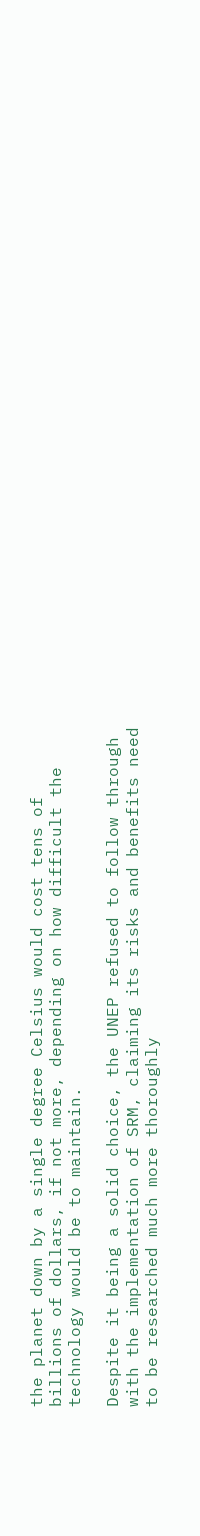the planet down by a single degree Celsius would cost tens of billions of dollars, if not more, depending on how difficult the technology would be to maintain.

Despite it being a solid choice, the UNEP refused to follow through with the implementation of SRM, claiming its risks and benefits need to be researched much more thoroughly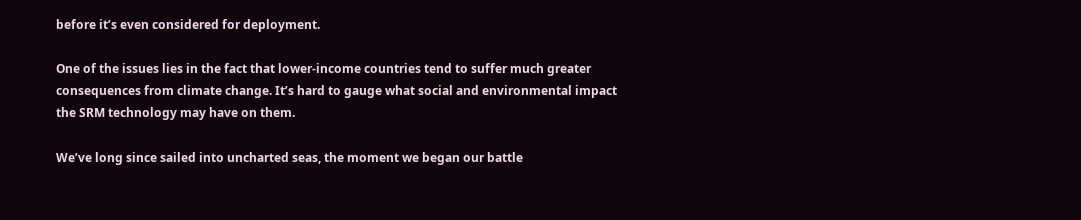before it’s even considered for deployment.

One of the issues lies in the fact that lower-income countries tend to suffer much greater consequences from climate change. It’s hard to gauge what social and environmental impact the SRM technology may have on them.

We’ve long since sailed into uncharted seas, the moment we began our battle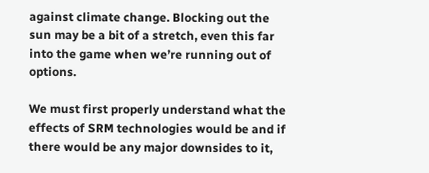against climate change. Blocking out the sun may be a bit of a stretch, even this far into the game when we’re running out of options.

We must first properly understand what the effects of SRM technologies would be and if there would be any major downsides to it,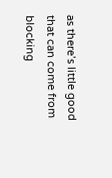as there’s little good that can come from blocking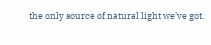the only source of natural light we’ve got.